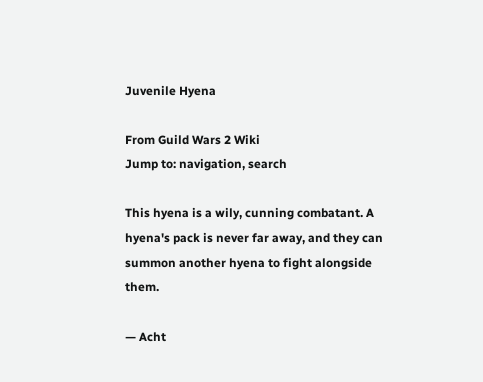Juvenile Hyena

From Guild Wars 2 Wiki
Jump to: navigation, search

This hyena is a wily, cunning combatant. A hyena's pack is never far away, and they can summon another hyena to fight alongside them.

— Acht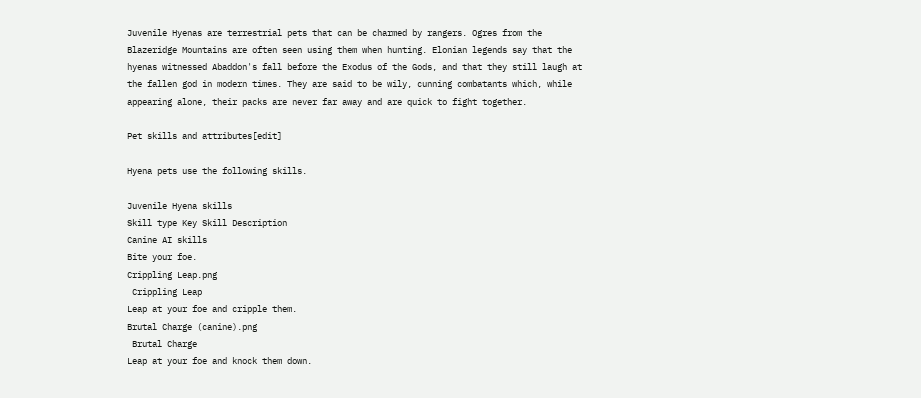Juvenile Hyenas are terrestrial pets that can be charmed by rangers. Ogres from the Blazeridge Mountains are often seen using them when hunting. Elonian legends say that the hyenas witnessed Abaddon's fall before the Exodus of the Gods, and that they still laugh at the fallen god in modern times. They are said to be wily, cunning combatants which, while appearing alone, their packs are never far away and are quick to fight together.

Pet skills and attributes[edit]

Hyena pets use the following skills.

Juvenile Hyena skills
Skill type Key Skill Description
Canine AI skills
Bite your foe.
Crippling Leap.png
 Crippling Leap
Leap at your foe and cripple them.
Brutal Charge (canine).png
 Brutal Charge
Leap at your foe and knock them down.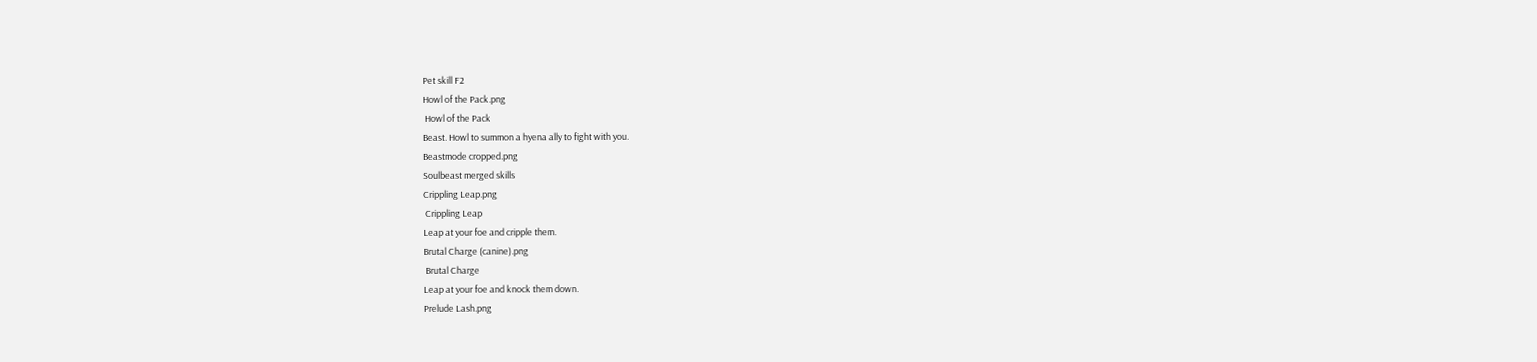Pet skill F2
Howl of the Pack.png
 Howl of the Pack
Beast. Howl to summon a hyena ally to fight with you.
Beastmode cropped.png
Soulbeast merged skills
Crippling Leap.png
 Crippling Leap
Leap at your foe and cripple them.
Brutal Charge (canine).png
 Brutal Charge
Leap at your foe and knock them down.
Prelude Lash.png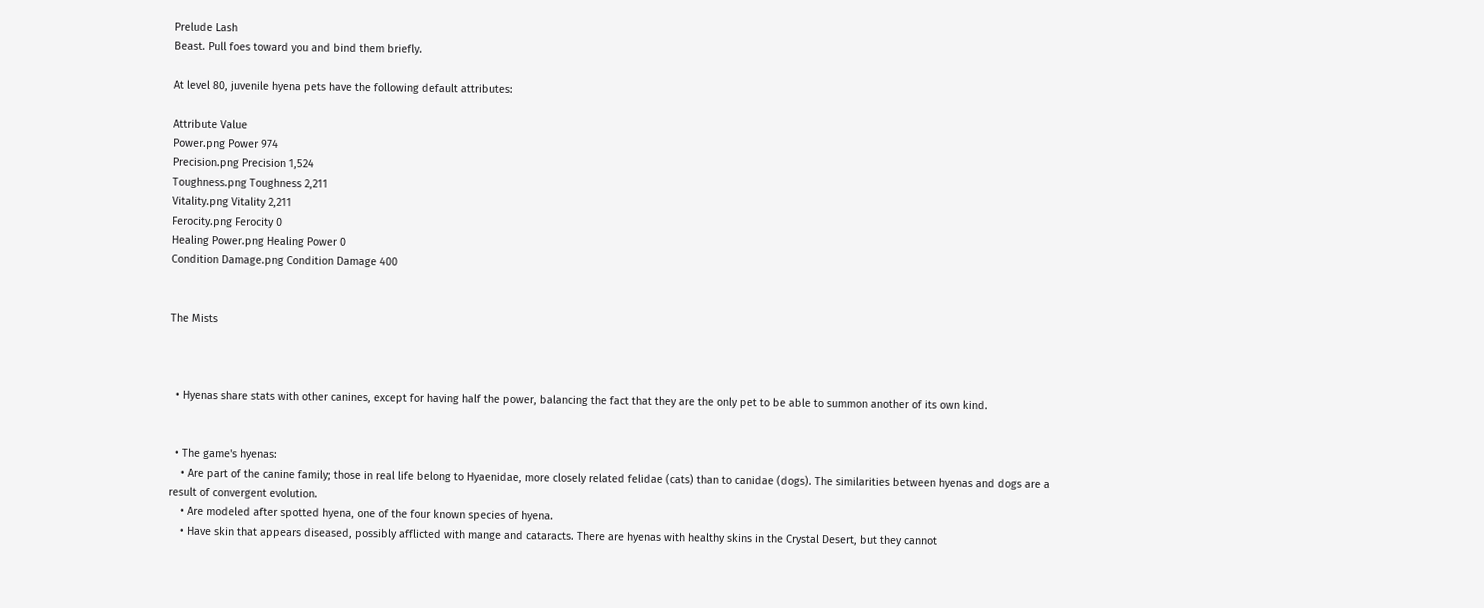Prelude Lash
Beast. Pull foes toward you and bind them briefly.

At level 80, juvenile hyena pets have the following default attributes:

Attribute Value
Power.png Power 974
Precision.png Precision 1,524
Toughness.png Toughness 2,211
Vitality.png Vitality 2,211
Ferocity.png Ferocity 0
Healing Power.png Healing Power 0
Condition Damage.png Condition Damage 400


The Mists



  • Hyenas share stats with other canines, except for having half the power, balancing the fact that they are the only pet to be able to summon another of its own kind.


  • The game's hyenas:
    • Are part of the canine family; those in real life belong to Hyaenidae, more closely related felidae (cats) than to canidae (dogs). The similarities between hyenas and dogs are a result of convergent evolution.
    • Are modeled after spotted hyena, one of the four known species of hyena.
    • Have skin that appears diseased, possibly afflicted with mange and cataracts. There are hyenas with healthy skins in the Crystal Desert, but they cannot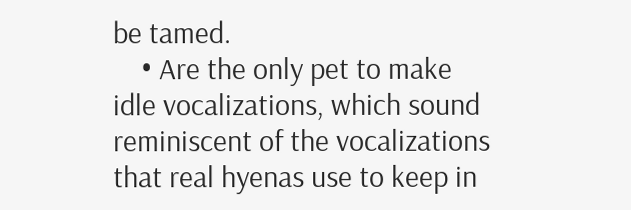be tamed.
    • Are the only pet to make idle vocalizations, which sound reminiscent of the vocalizations that real hyenas use to keep in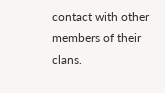contact with other members of their clans.